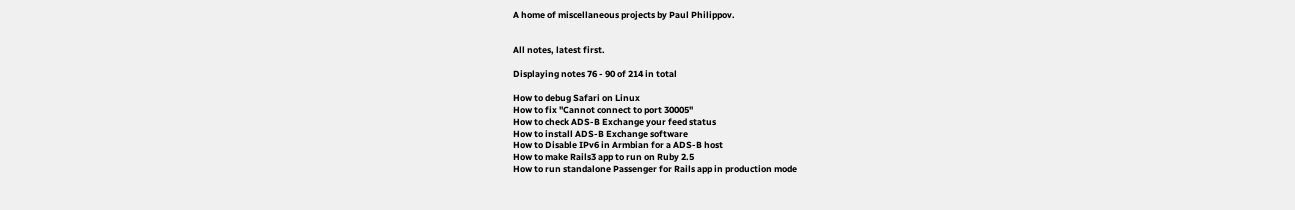A home of miscellaneous projects by Paul Philippov.


All notes, latest first.

Displaying notes 76 - 90 of 214 in total

How to debug Safari on Linux
How to fix "Cannot connect to port 30005"
How to check ADS-B Exchange your feed status
How to install ADS-B Exchange software
How to Disable IPv6 in Armbian for a ADS-B host
How to make Rails3 app to run on Ruby 2.5
How to run standalone Passenger for Rails app in production mode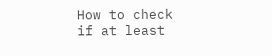How to check if at least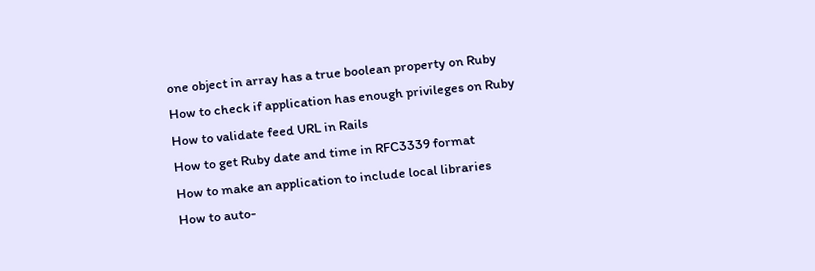one object in array has a true boolean property on Ruby
How to check if application has enough privileges on Ruby
How to validate feed URL in Rails
How to get Ruby date and time in RFC3339 format
How to make an application to include local libraries
How to auto-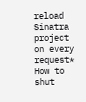reload Sinatra project on every request*
How to shut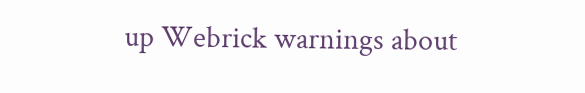up Webrick warnings about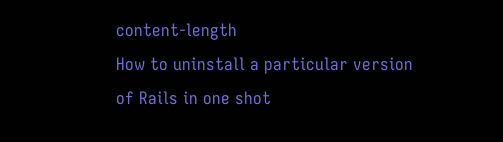content-length
How to uninstall a particular version of Rails in one shot